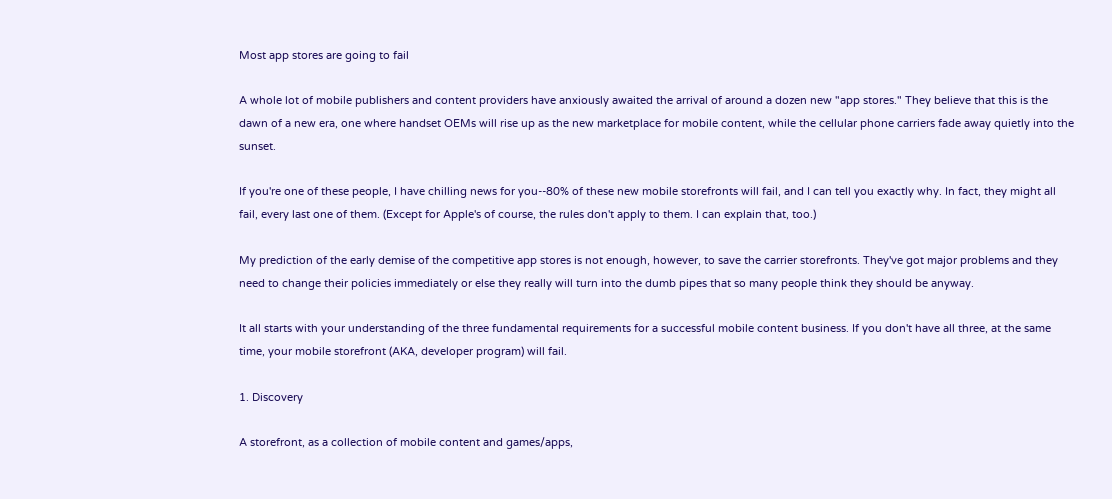Most app stores are going to fail

A whole lot of mobile publishers and content providers have anxiously awaited the arrival of around a dozen new "app stores." They believe that this is the dawn of a new era, one where handset OEMs will rise up as the new marketplace for mobile content, while the cellular phone carriers fade away quietly into the sunset.

If you're one of these people, I have chilling news for you--80% of these new mobile storefronts will fail, and I can tell you exactly why. In fact, they might all fail, every last one of them. (Except for Apple's of course, the rules don't apply to them. I can explain that, too.)

My prediction of the early demise of the competitive app stores is not enough, however, to save the carrier storefronts. They've got major problems and they need to change their policies immediately or else they really will turn into the dumb pipes that so many people think they should be anyway.

It all starts with your understanding of the three fundamental requirements for a successful mobile content business. If you don't have all three, at the same time, your mobile storefront (AKA, developer program) will fail.

1. Discovery

A storefront, as a collection of mobile content and games/apps,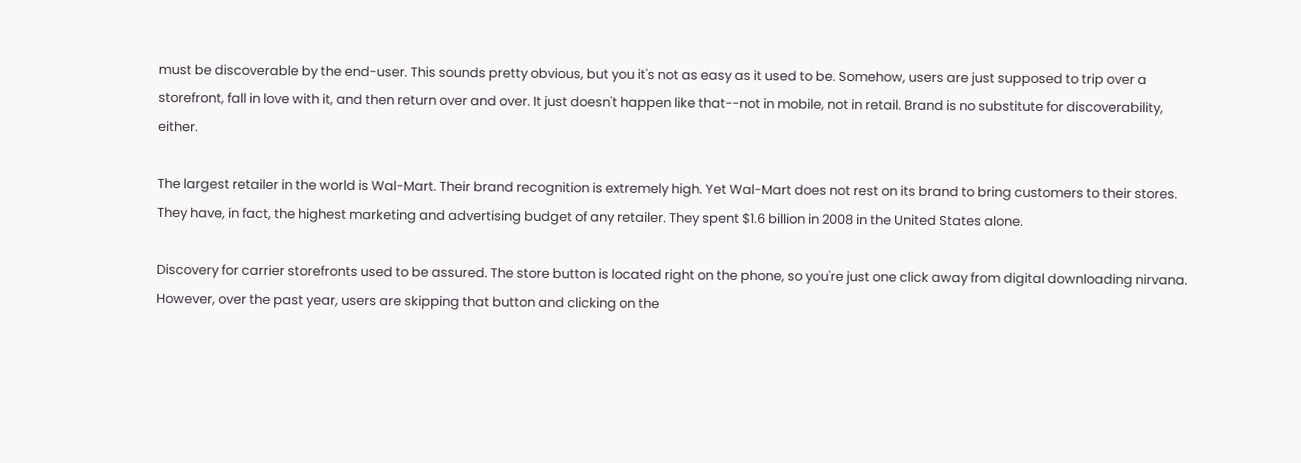must be discoverable by the end-user. This sounds pretty obvious, but you it's not as easy as it used to be. Somehow, users are just supposed to trip over a storefront, fall in love with it, and then return over and over. It just doesn't happen like that--not in mobile, not in retail. Brand is no substitute for discoverability, either.

The largest retailer in the world is Wal-Mart. Their brand recognition is extremely high. Yet Wal-Mart does not rest on its brand to bring customers to their stores. They have, in fact, the highest marketing and advertising budget of any retailer. They spent $1.6 billion in 2008 in the United States alone.

Discovery for carrier storefronts used to be assured. The store button is located right on the phone, so you're just one click away from digital downloading nirvana. However, over the past year, users are skipping that button and clicking on the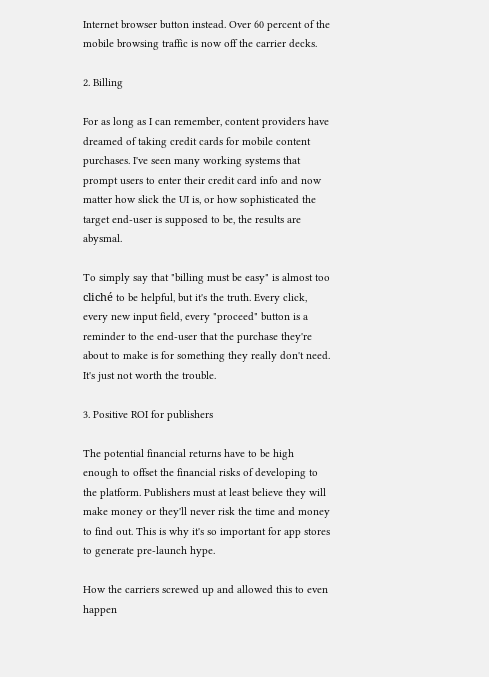Internet browser button instead. Over 60 percent of the mobile browsing traffic is now off the carrier decks.

2. Billing

For as long as I can remember, content providers have dreamed of taking credit cards for mobile content purchases. I've seen many working systems that prompt users to enter their credit card info and now matter how slick the UI is, or how sophisticated the target end-user is supposed to be, the results are abysmal.

To simply say that "billing must be easy" is almost too cliché to be helpful, but it's the truth. Every click, every new input field, every "proceed" button is a reminder to the end-user that the purchase they're about to make is for something they really don't need. It's just not worth the trouble.

3. Positive ROI for publishers

The potential financial returns have to be high enough to offset the financial risks of developing to the platform. Publishers must at least believe they will make money or they'll never risk the time and money to find out. This is why it's so important for app stores to generate pre-launch hype.

How the carriers screwed up and allowed this to even happen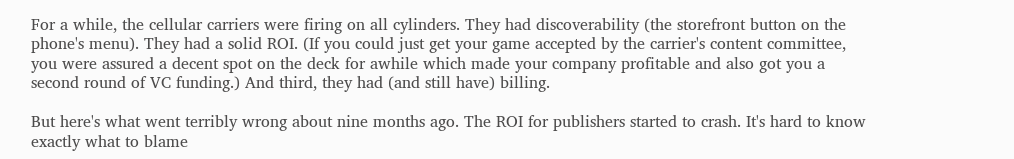For a while, the cellular carriers were firing on all cylinders. They had discoverability (the storefront button on the phone's menu). They had a solid ROI. (If you could just get your game accepted by the carrier's content committee, you were assured a decent spot on the deck for awhile which made your company profitable and also got you a second round of VC funding.) And third, they had (and still have) billing.

But here's what went terribly wrong about nine months ago. The ROI for publishers started to crash. It's hard to know exactly what to blame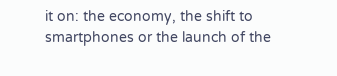it on: the economy, the shift to smartphones or the launch of the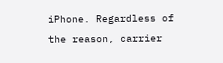iPhone. Regardless of the reason, carrier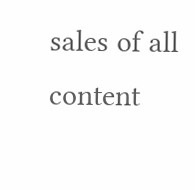sales of all content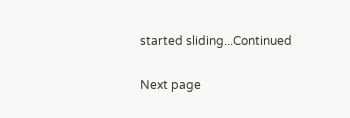started sliding...Continued

Next page